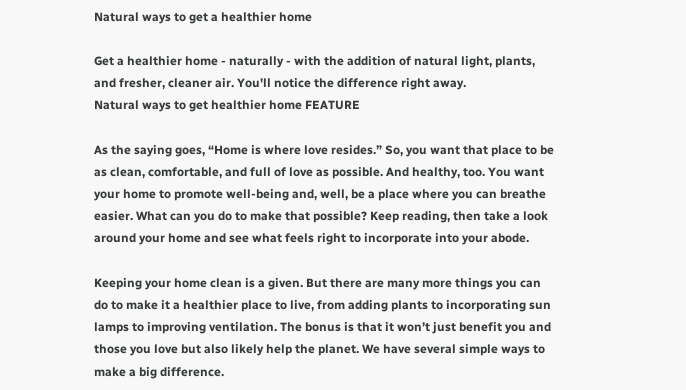Natural ways to get a healthier home

Get a healthier home - naturally - with the addition of natural light, plants, and fresher, cleaner air. You'll notice the difference right away.
Natural ways to get healthier home FEATURE

As the saying goes, “Home is where love resides.” So, you want that place to be as clean, comfortable, and full of love as possible. And healthy, too. You want your home to promote well-being and, well, be a place where you can breathe easier. What can you do to make that possible? Keep reading, then take a look around your home and see what feels right to incorporate into your abode.

Keeping your home clean is a given. But there are many more things you can do to make it a healthier place to live, from adding plants to incorporating sun lamps to improving ventilation. The bonus is that it won’t just benefit you and those you love but also likely help the planet. We have several simple ways to make a big difference.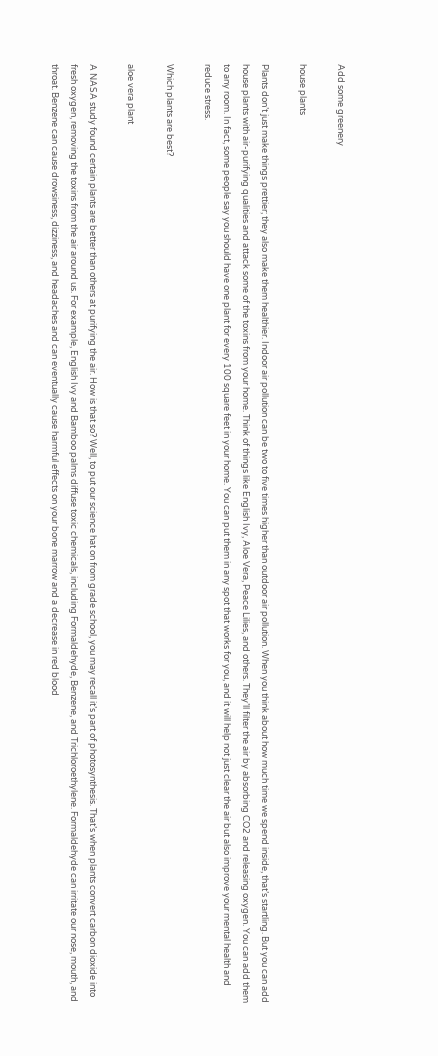Add some greenery

house plants

Plants don’t just make things prettier; they also make them healthier. Indoor air pollution can be two to five times higher than outdoor air pollution. When you think about how much time we spend inside, that’s startling. But you can add house plants with air-purifying qualities and attack some of the toxins from your home. Think of things like English Ivy, Aloe Vera, Peace Lilies, and others. They’ll filter the air by absorbing CO2 and releasing oxygen. You can add them to any room. In fact, some people say you should have one plant for every 100 square feet in your home. You can put them in any spot that works for you, and it will help not just clear the air but also improve your mental health and reduce stress.

Which plants are best?

aloe vera plant

A NASA study found certain plants are better than others at purifying the air. How is that so? Well, to put our science hat on from grade school, you may recall it’s part of photosynthesis. That’s when plants convert carbon dioxide into fresh oxygen, removing the toxins from the air around us. For example, English Ivy and Bamboo palms diffuse toxic chemicals, including Formaldehyde, Benzene, and Trichloroethylene. Formaldehyde can irritate our nose, mouth, and throat. Benzene can cause drowsiness, dizziness, and headaches and can eventually cause harmful effects on your bone marrow and a decrease in red blood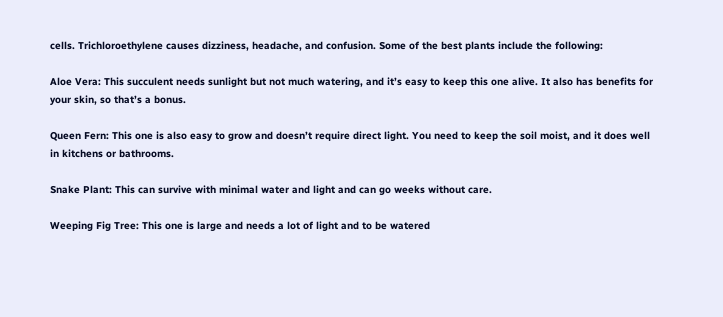cells. Trichloroethylene causes dizziness, headache, and confusion. Some of the best plants include the following:

Aloe Vera: This succulent needs sunlight but not much watering, and it’s easy to keep this one alive. It also has benefits for your skin, so that’s a bonus.

Queen Fern: This one is also easy to grow and doesn’t require direct light. You need to keep the soil moist, and it does well in kitchens or bathrooms.

Snake Plant: This can survive with minimal water and light and can go weeks without care.

Weeping Fig Tree: This one is large and needs a lot of light and to be watered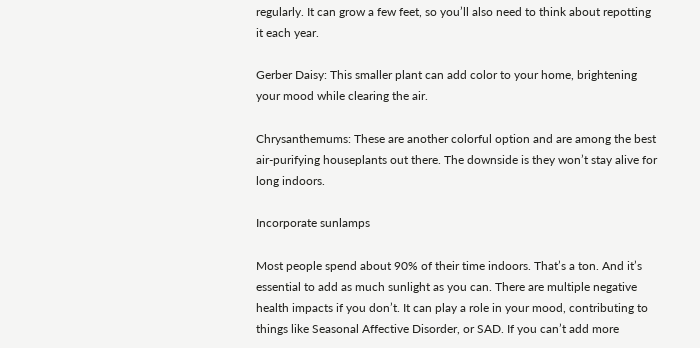regularly. It can grow a few feet, so you’ll also need to think about repotting it each year.

Gerber Daisy: This smaller plant can add color to your home, brightening your mood while clearing the air.

Chrysanthemums: These are another colorful option and are among the best air-purifying houseplants out there. The downside is they won’t stay alive for long indoors.

Incorporate sunlamps

Most people spend about 90% of their time indoors. That’s a ton. And it’s essential to add as much sunlight as you can. There are multiple negative health impacts if you don’t. It can play a role in your mood, contributing to things like Seasonal Affective Disorder, or SAD. If you can’t add more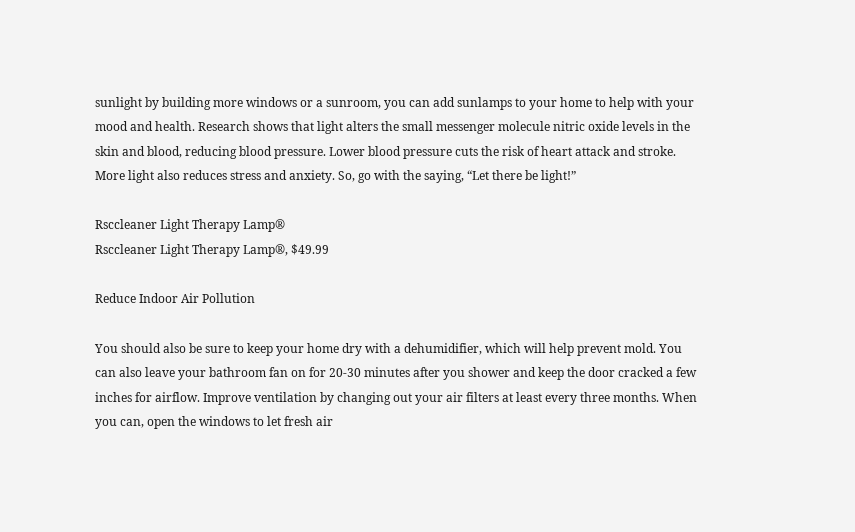sunlight by building more windows or a sunroom, you can add sunlamps to your home to help with your mood and health. Research shows that light alters the small messenger molecule nitric oxide levels in the skin and blood, reducing blood pressure. Lower blood pressure cuts the risk of heart attack and stroke. More light also reduces stress and anxiety. So, go with the saying, “Let there be light!”

Rsccleaner Light Therapy Lamp®
Rsccleaner Light Therapy Lamp®, $49.99

Reduce Indoor Air Pollution

You should also be sure to keep your home dry with a dehumidifier, which will help prevent mold. You can also leave your bathroom fan on for 20-30 minutes after you shower and keep the door cracked a few inches for airflow. Improve ventilation by changing out your air filters at least every three months. When you can, open the windows to let fresh air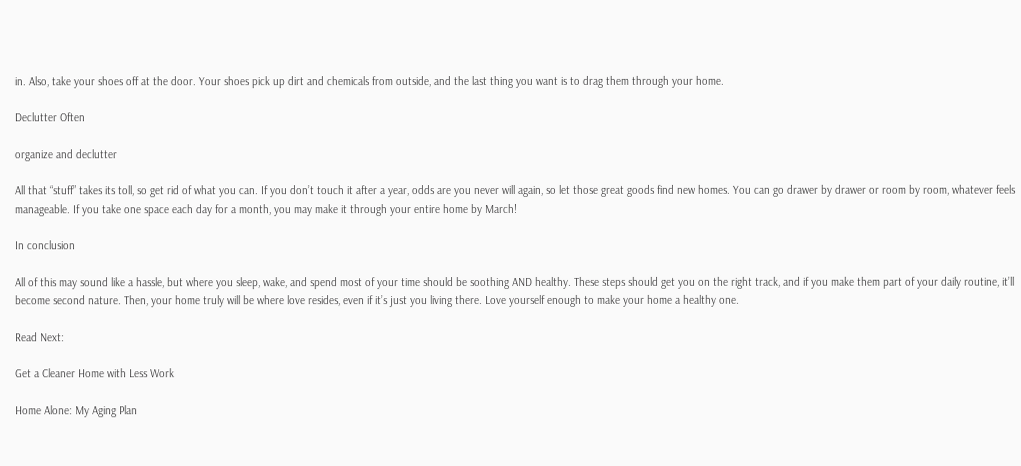in. Also, take your shoes off at the door. Your shoes pick up dirt and chemicals from outside, and the last thing you want is to drag them through your home.

Declutter Often

organize and declutter

All that “stuff” takes its toll, so get rid of what you can. If you don’t touch it after a year, odds are you never will again, so let those great goods find new homes. You can go drawer by drawer or room by room, whatever feels manageable. If you take one space each day for a month, you may make it through your entire home by March!

In conclusion

All of this may sound like a hassle, but where you sleep, wake, and spend most of your time should be soothing AND healthy. These steps should get you on the right track, and if you make them part of your daily routine, it’ll become second nature. Then, your home truly will be where love resides, even if it’s just you living there. Love yourself enough to make your home a healthy one.

Read Next:

Get a Cleaner Home with Less Work

Home Alone: My Aging Plan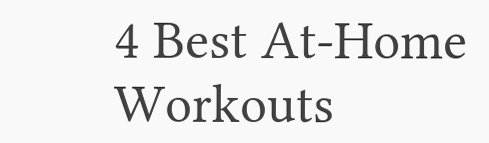4 Best At-Home Workouts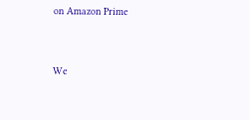on Amazon Prime


We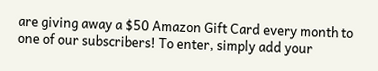are giving away a $50 Amazon Gift Card every month to one of our subscribers! To enter, simply add your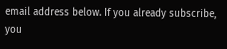email address below. If you already subscribe, you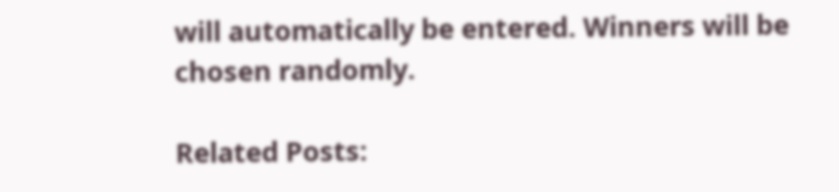will automatically be entered. Winners will be chosen randomly.

Related Posts: